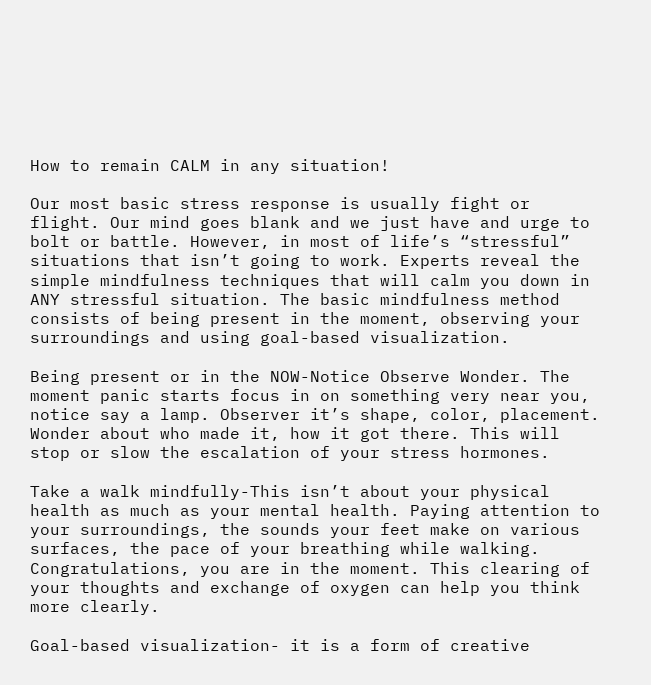How to remain CALM in any situation!

Our most basic stress response is usually fight or flight. Our mind goes blank and we just have and urge to bolt or battle. However, in most of life’s “stressful” situations that isn’t going to work. Experts reveal the simple mindfulness techniques that will calm you down in ANY stressful situation. The basic mindfulness method consists of being present in the moment, observing your surroundings and using goal-based visualization.

Being present or in the NOW-Notice Observe Wonder. The moment panic starts focus in on something very near you, notice say a lamp. Observer it’s shape, color, placement. Wonder about who made it, how it got there. This will stop or slow the escalation of your stress hormones.

Take a walk mindfully-This isn’t about your physical health as much as your mental health. Paying attention to your surroundings, the sounds your feet make on various surfaces, the pace of your breathing while walking. Congratulations, you are in the moment. This clearing of your thoughts and exchange of oxygen can help you think more clearly.

Goal-based visualization- it is a form of creative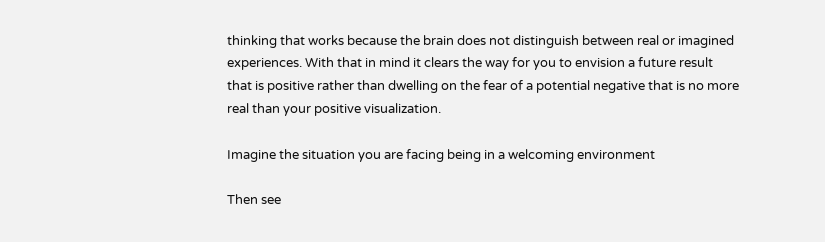thinking that works because the brain does not distinguish between real or imagined experiences. With that in mind it clears the way for you to envision a future result that is positive rather than dwelling on the fear of a potential negative that is no more real than your positive visualization.

Imagine the situation you are facing being in a welcoming environment

Then see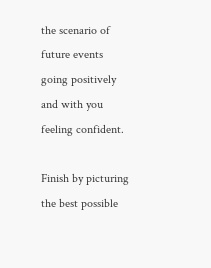the scenario of future events going positively and with you feeling confident.

Finish by picturing the best possible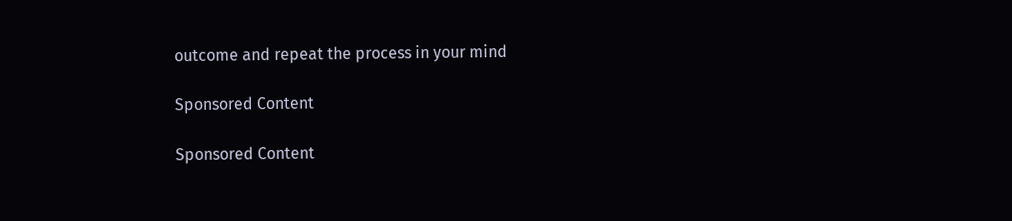outcome and repeat the process in your mind

Sponsored Content

Sponsored Content